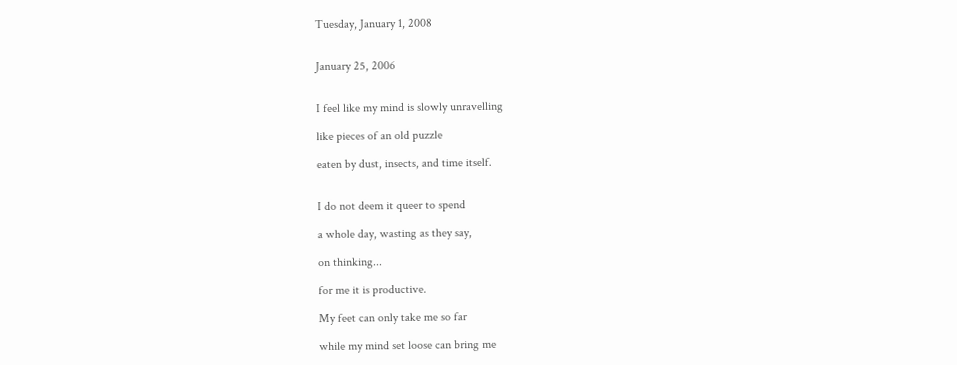Tuesday, January 1, 2008


January 25, 2006


I feel like my mind is slowly unravelling

like pieces of an old puzzle

eaten by dust, insects, and time itself.


I do not deem it queer to spend

a whole day, wasting as they say,

on thinking...

for me it is productive.

My feet can only take me so far

while my mind set loose can bring me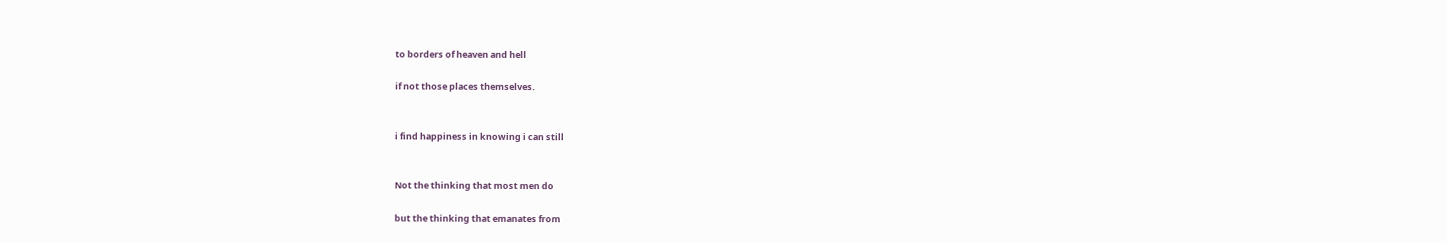to borders of heaven and hell

if not those places themselves.


i find happiness in knowing i can still


Not the thinking that most men do

but the thinking that emanates from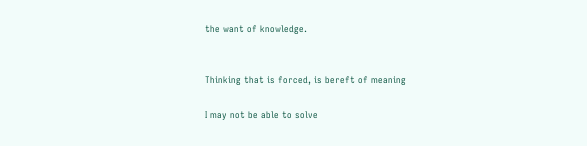the want of knowledge.


Thinking that is forced, is bereft of meaning

I may not be able to solve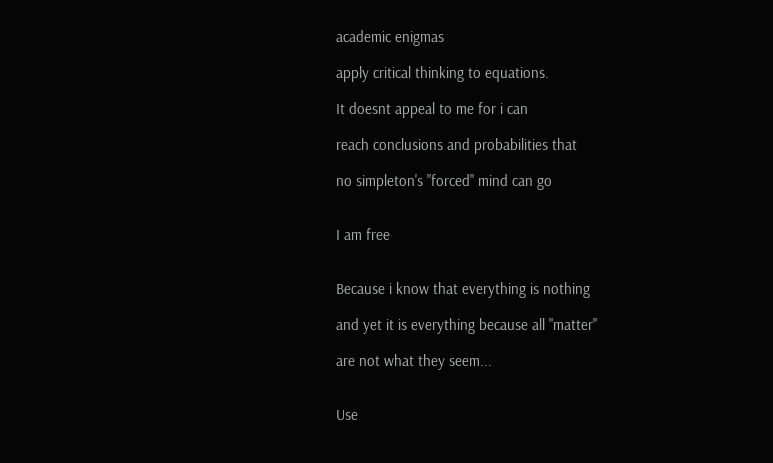academic enigmas

apply critical thinking to equations.

It doesnt appeal to me for i can

reach conclusions and probabilities that

no simpleton's "forced" mind can go


I am free


Because i know that everything is nothing

and yet it is everything because all "matter"

are not what they seem...


Use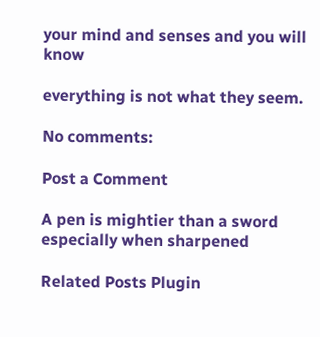your mind and senses and you will know

everything is not what they seem.

No comments:

Post a Comment

A pen is mightier than a sword especially when sharpened

Related Posts Plugin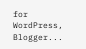for WordPress, Blogger...